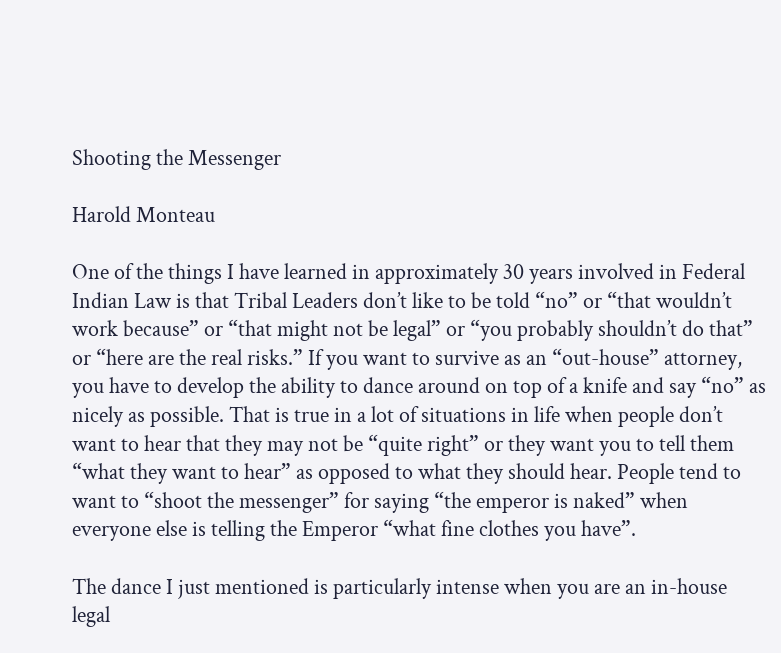Shooting the Messenger

Harold Monteau

One of the things I have learned in approximately 30 years involved in Federal Indian Law is that Tribal Leaders don’t like to be told “no” or “that wouldn’t work because” or “that might not be legal” or “you probably shouldn’t do that” or “here are the real risks.” If you want to survive as an “out-house” attorney, you have to develop the ability to dance around on top of a knife and say “no” as nicely as possible. That is true in a lot of situations in life when people don’t want to hear that they may not be “quite right” or they want you to tell them “what they want to hear” as opposed to what they should hear. People tend to want to “shoot the messenger” for saying “the emperor is naked” when everyone else is telling the Emperor “what fine clothes you have”.

The dance I just mentioned is particularly intense when you are an in-house legal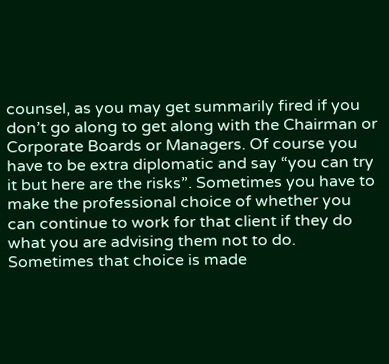counsel, as you may get summarily fired if you don’t go along to get along with the Chairman or Corporate Boards or Managers. Of course you have to be extra diplomatic and say “you can try it but here are the risks”. Sometimes you have to make the professional choice of whether you can continue to work for that client if they do what you are advising them not to do. Sometimes that choice is made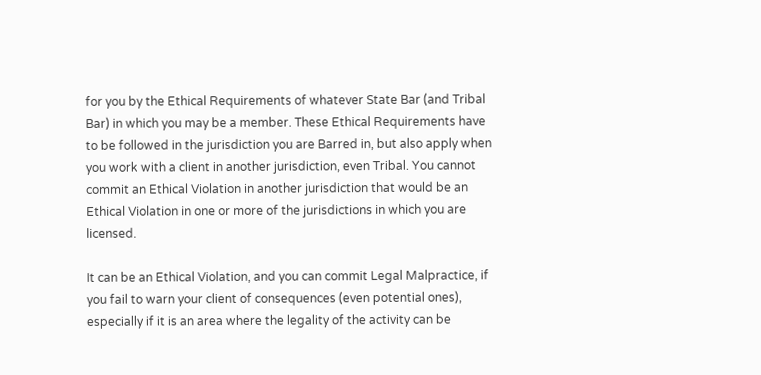for you by the Ethical Requirements of whatever State Bar (and Tribal Bar) in which you may be a member. These Ethical Requirements have to be followed in the jurisdiction you are Barred in, but also apply when you work with a client in another jurisdiction, even Tribal. You cannot commit an Ethical Violation in another jurisdiction that would be an Ethical Violation in one or more of the jurisdictions in which you are licensed.

It can be an Ethical Violation, and you can commit Legal Malpractice, if you fail to warn your client of consequences (even potential ones), especially if it is an area where the legality of the activity can be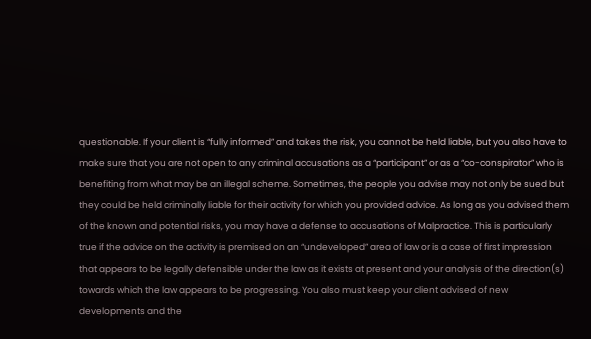questionable. If your client is “fully informed” and takes the risk, you cannot be held liable, but you also have to make sure that you are not open to any criminal accusations as a “participant” or as a “co-conspirator” who is benefiting from what may be an illegal scheme. Sometimes, the people you advise may not only be sued but they could be held criminally liable for their activity for which you provided advice. As long as you advised them of the known and potential risks, you may have a defense to accusations of Malpractice. This is particularly true if the advice on the activity is premised on an “undeveloped” area of law or is a case of first impression that appears to be legally defensible under the law as it exists at present and your analysis of the direction(s) towards which the law appears to be progressing. You also must keep your client advised of new developments and the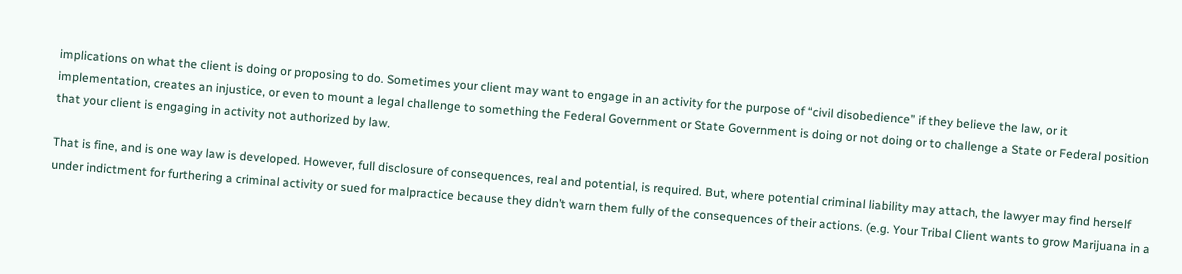implications on what the client is doing or proposing to do. Sometimes your client may want to engage in an activity for the purpose of “civil disobedience” if they believe the law, or it implementation, creates an injustice, or even to mount a legal challenge to something the Federal Government or State Government is doing or not doing or to challenge a State or Federal position that your client is engaging in activity not authorized by law.

That is fine, and is one way law is developed. However, full disclosure of consequences, real and potential, is required. But, where potential criminal liability may attach, the lawyer may find herself under indictment for furthering a criminal activity or sued for malpractice because they didn’t warn them fully of the consequences of their actions. (e.g. Your Tribal Client wants to grow Marijuana in a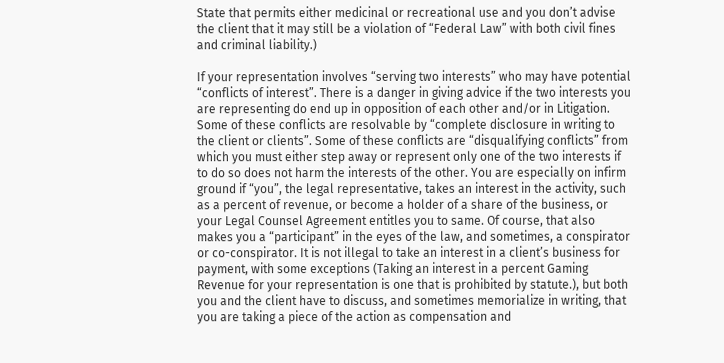State that permits either medicinal or recreational use and you don’t advise the client that it may still be a violation of “Federal Law” with both civil fines and criminal liability.)

If your representation involves “serving two interests” who may have potential “conflicts of interest”. There is a danger in giving advice if the two interests you are representing do end up in opposition of each other and/or in Litigation. Some of these conflicts are resolvable by “complete disclosure in writing to the client or clients”. Some of these conflicts are “disqualifying conflicts” from which you must either step away or represent only one of the two interests if to do so does not harm the interests of the other. You are especially on infirm ground if “you”, the legal representative, takes an interest in the activity, such as a percent of revenue, or become a holder of a share of the business, or your Legal Counsel Agreement entitles you to same. Of course, that also makes you a “participant” in the eyes of the law, and sometimes, a conspirator or co-conspirator. It is not illegal to take an interest in a client’s business for payment, with some exceptions (Taking an interest in a percent Gaming Revenue for your representation is one that is prohibited by statute.), but both you and the client have to discuss, and sometimes memorialize in writing, that you are taking a piece of the action as compensation and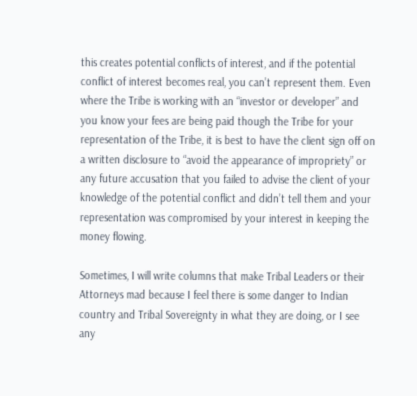this creates potential conflicts of interest, and if the potential conflict of interest becomes real, you can’t represent them. Even where the Tribe is working with an “investor or developer” and you know your fees are being paid though the Tribe for your representation of the Tribe, it is best to have the client sign off on a written disclosure to “avoid the appearance of impropriety” or any future accusation that you failed to advise the client of your knowledge of the potential conflict and didn’t tell them and your representation was compromised by your interest in keeping the money flowing.

Sometimes, I will write columns that make Tribal Leaders or their Attorneys mad because I feel there is some danger to Indian country and Tribal Sovereignty in what they are doing, or I see any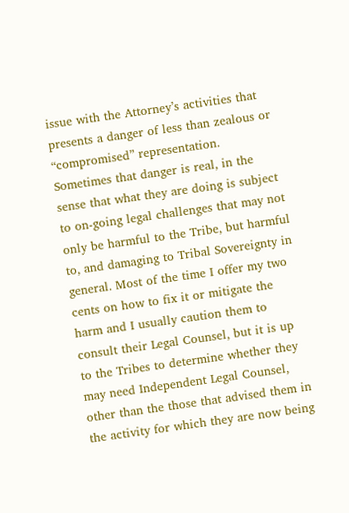issue with the Attorney’s activities that presents a danger of less than zealous or “compromised” representation. Sometimes that danger is real, in the sense that what they are doing is subject to on-going legal challenges that may not only be harmful to the Tribe, but harmful to, and damaging to Tribal Sovereignty in general. Most of the time I offer my two cents on how to fix it or mitigate the harm and I usually caution them to consult their Legal Counsel, but it is up to the Tribes to determine whether they may need Independent Legal Counsel, other than the those that advised them in the activity for which they are now being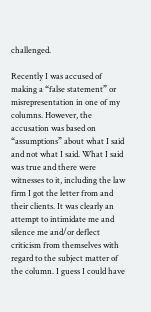challenged.

Recently I was accused of making a “false statement” or misrepresentation in one of my columns. However, the accusation was based on “assumptions” about what I said and not what I said. What I said was true and there were witnesses to it, including the law firm I got the letter from and their clients. It was clearly an attempt to intimidate me and silence me and/or deflect criticism from themselves with regard to the subject matter of the column. I guess I could have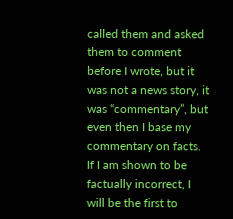called them and asked them to comment before I wrote, but it was not a news story, it was “commentary”, but even then I base my commentary on facts. If I am shown to be factually incorrect, I will be the first to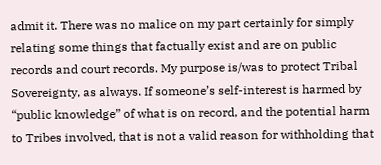admit it. There was no malice on my part certainly for simply relating some things that factually exist and are on public records and court records. My purpose is/was to protect Tribal Sovereignty, as always. If someone’s self-interest is harmed by “public knowledge” of what is on record, and the potential harm to Tribes involved, that is not a valid reason for withholding that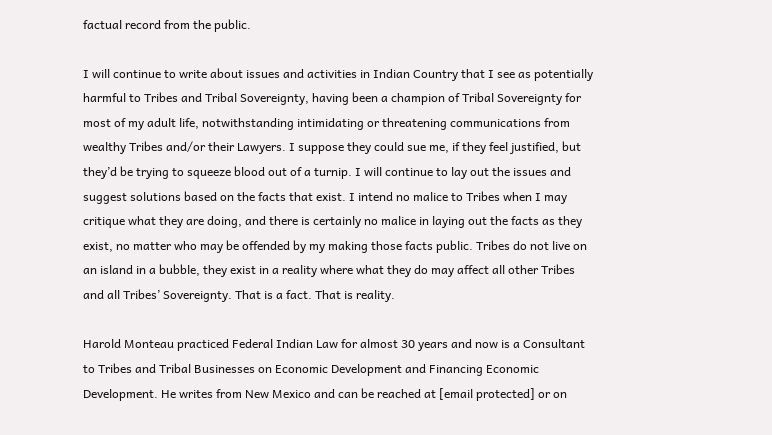factual record from the public.

I will continue to write about issues and activities in Indian Country that I see as potentially harmful to Tribes and Tribal Sovereignty, having been a champion of Tribal Sovereignty for most of my adult life, notwithstanding intimidating or threatening communications from wealthy Tribes and/or their Lawyers. I suppose they could sue me, if they feel justified, but they’d be trying to squeeze blood out of a turnip. I will continue to lay out the issues and suggest solutions based on the facts that exist. I intend no malice to Tribes when I may critique what they are doing, and there is certainly no malice in laying out the facts as they exist, no matter who may be offended by my making those facts public. Tribes do not live on an island in a bubble, they exist in a reality where what they do may affect all other Tribes and all Tribes’ Sovereignty. That is a fact. That is reality.

Harold Monteau practiced Federal Indian Law for almost 30 years and now is a Consultant to Tribes and Tribal Businesses on Economic Development and Financing Economic Development. He writes from New Mexico and can be reached at [email protected] or on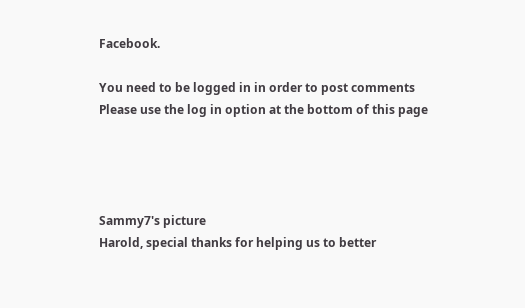Facebook.

You need to be logged in in order to post comments
Please use the log in option at the bottom of this page




Sammy7's picture
Harold, special thanks for helping us to better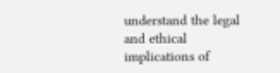understand the legal and ethical implications of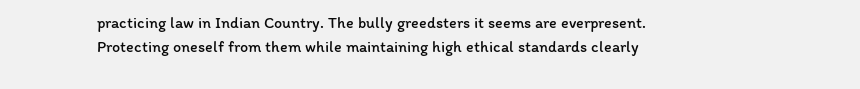practicing law in Indian Country. The bully greedsters it seems are everpresent. Protecting oneself from them while maintaining high ethical standards clearly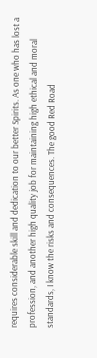requires considerable skill and dedication to our better Spirits. As one who has lost a profession, and another high quality job for maintaining high ethical and moral standards, I know the risks and consequences. The good Red Road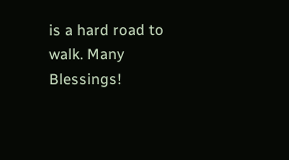is a hard road to walk. Many Blessings!